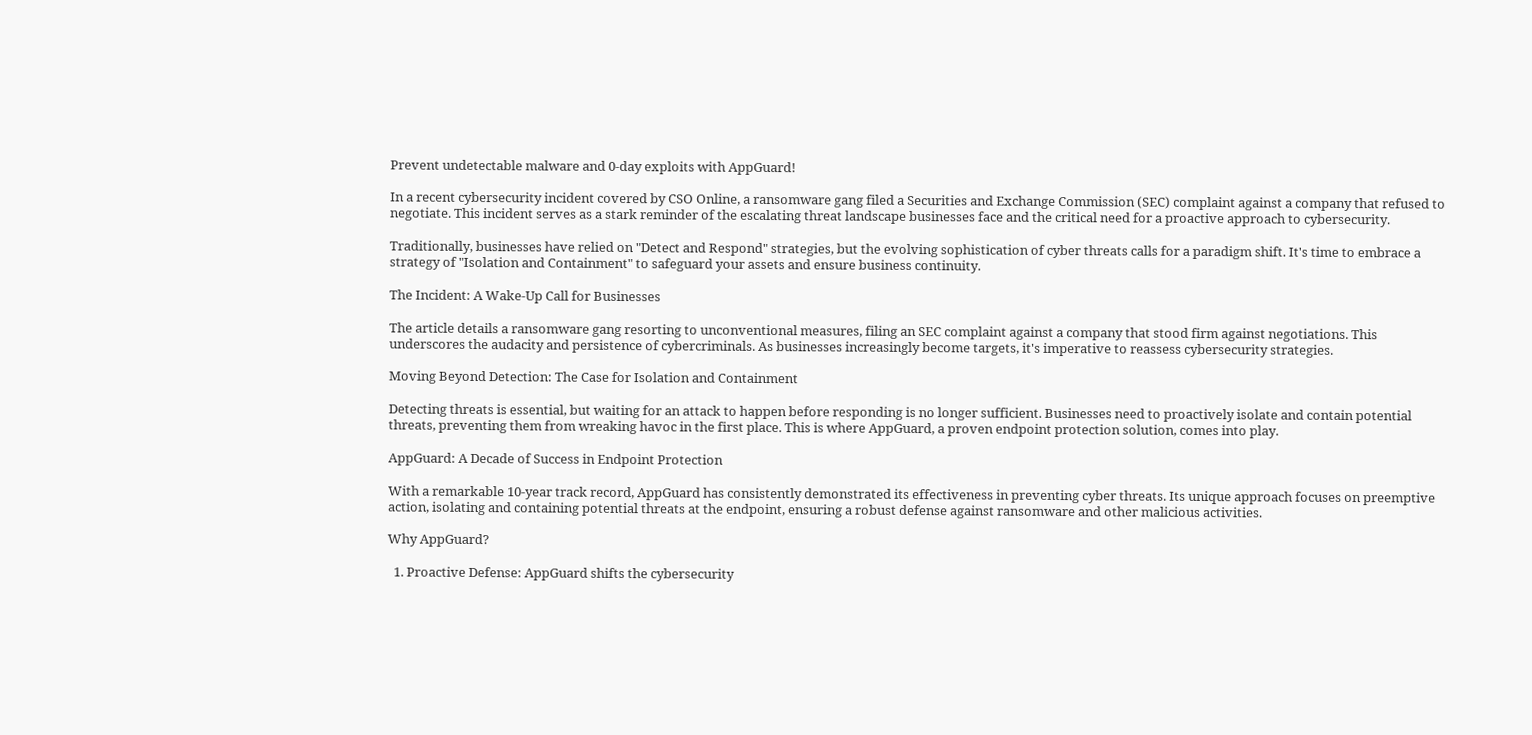Prevent undetectable malware and 0-day exploits with AppGuard!

In a recent cybersecurity incident covered by CSO Online, a ransomware gang filed a Securities and Exchange Commission (SEC) complaint against a company that refused to negotiate. This incident serves as a stark reminder of the escalating threat landscape businesses face and the critical need for a proactive approach to cybersecurity.

Traditionally, businesses have relied on "Detect and Respond" strategies, but the evolving sophistication of cyber threats calls for a paradigm shift. It's time to embrace a strategy of "Isolation and Containment" to safeguard your assets and ensure business continuity.

The Incident: A Wake-Up Call for Businesses

The article details a ransomware gang resorting to unconventional measures, filing an SEC complaint against a company that stood firm against negotiations. This underscores the audacity and persistence of cybercriminals. As businesses increasingly become targets, it's imperative to reassess cybersecurity strategies.

Moving Beyond Detection: The Case for Isolation and Containment

Detecting threats is essential, but waiting for an attack to happen before responding is no longer sufficient. Businesses need to proactively isolate and contain potential threats, preventing them from wreaking havoc in the first place. This is where AppGuard, a proven endpoint protection solution, comes into play.

AppGuard: A Decade of Success in Endpoint Protection

With a remarkable 10-year track record, AppGuard has consistently demonstrated its effectiveness in preventing cyber threats. Its unique approach focuses on preemptive action, isolating and containing potential threats at the endpoint, ensuring a robust defense against ransomware and other malicious activities.

Why AppGuard?

  1. Proactive Defense: AppGuard shifts the cybersecurity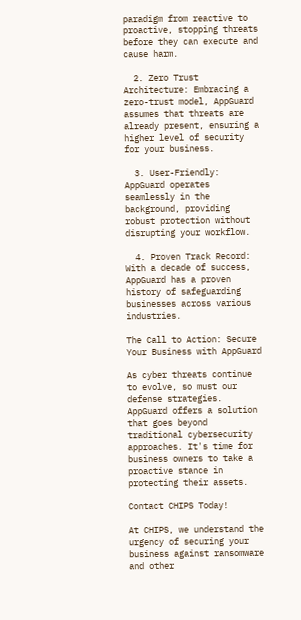paradigm from reactive to proactive, stopping threats before they can execute and cause harm.

  2. Zero Trust Architecture: Embracing a zero-trust model, AppGuard assumes that threats are already present, ensuring a higher level of security for your business.

  3. User-Friendly: AppGuard operates seamlessly in the background, providing robust protection without disrupting your workflow.

  4. Proven Track Record: With a decade of success, AppGuard has a proven history of safeguarding businesses across various industries.

The Call to Action: Secure Your Business with AppGuard

As cyber threats continue to evolve, so must our defense strategies. AppGuard offers a solution that goes beyond traditional cybersecurity approaches. It's time for business owners to take a proactive stance in protecting their assets.

Contact CHIPS Today!

At CHIPS, we understand the urgency of securing your business against ransomware and other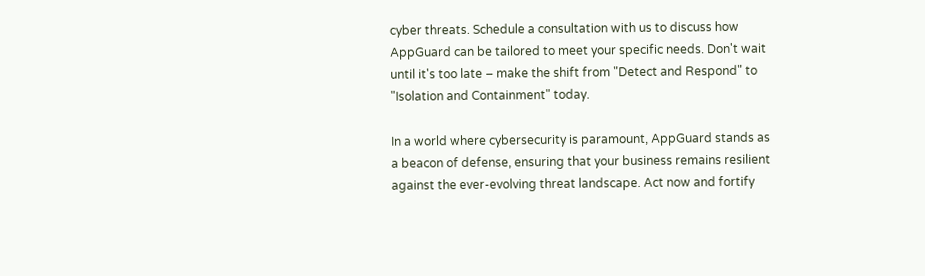cyber threats. Schedule a consultation with us to discuss how AppGuard can be tailored to meet your specific needs. Don't wait until it's too late – make the shift from "Detect and Respond" to "Isolation and Containment" today.

In a world where cybersecurity is paramount, AppGuard stands as a beacon of defense, ensuring that your business remains resilient against the ever-evolving threat landscape. Act now and fortify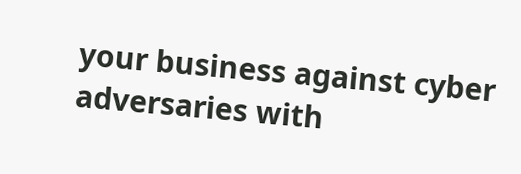your business against cyber adversaries with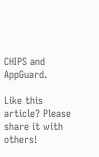CHIPS and AppGuard.

Like this article? Please share it with others!